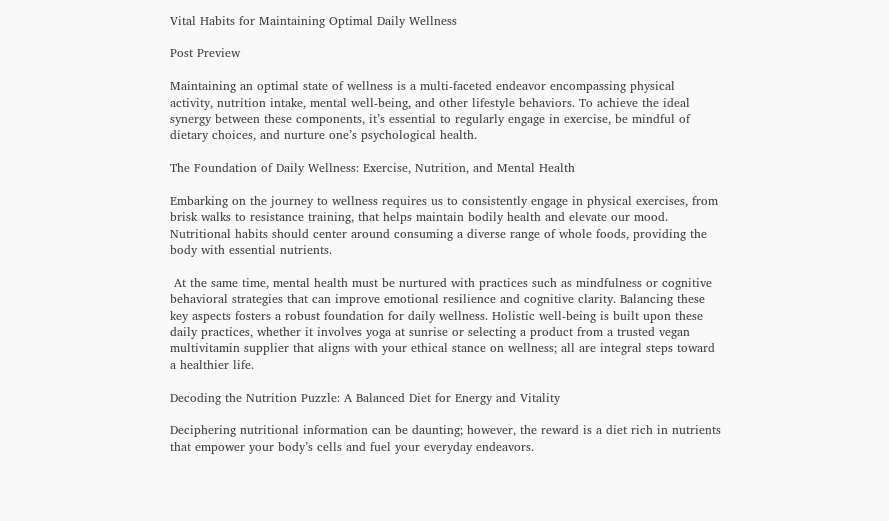Vital Habits for Maintaining Optimal Daily Wellness

Post Preview

Maintaining an optimal state of wellness is a multi-faceted endeavor encompassing physical activity, nutrition intake, mental well-being, and other lifestyle behaviors. To achieve the ideal synergy between these components, it’s essential to regularly engage in exercise, be mindful of dietary choices, and nurture one’s psychological health.

The Foundation of Daily Wellness: Exercise, Nutrition, and Mental Health

Embarking on the journey to wellness requires us to consistently engage in physical exercises, from brisk walks to resistance training, that helps maintain bodily health and elevate our mood. Nutritional habits should center around consuming a diverse range of whole foods, providing the body with essential nutrients.

 At the same time, mental health must be nurtured with practices such as mindfulness or cognitive behavioral strategies that can improve emotional resilience and cognitive clarity. Balancing these key aspects fosters a robust foundation for daily wellness. Holistic well-being is built upon these daily practices, whether it involves yoga at sunrise or selecting a product from a trusted vegan multivitamin supplier that aligns with your ethical stance on wellness; all are integral steps toward a healthier life.

Decoding the Nutrition Puzzle: A Balanced Diet for Energy and Vitality

Deciphering nutritional information can be daunting; however, the reward is a diet rich in nutrients that empower your body’s cells and fuel your everyday endeavors.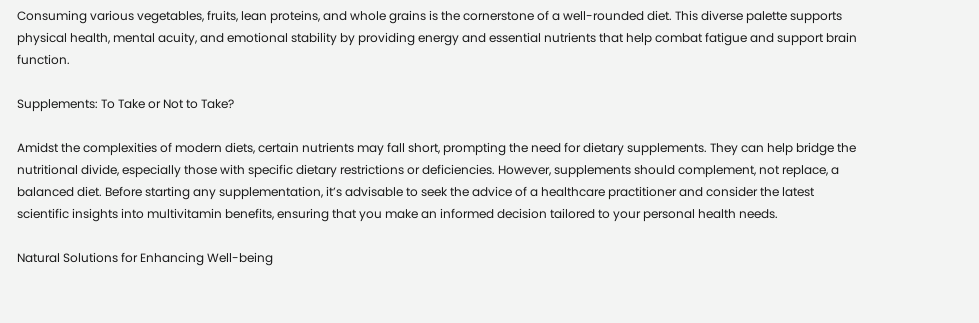Consuming various vegetables, fruits, lean proteins, and whole grains is the cornerstone of a well-rounded diet. This diverse palette supports physical health, mental acuity, and emotional stability by providing energy and essential nutrients that help combat fatigue and support brain function.

Supplements: To Take or Not to Take?

Amidst the complexities of modern diets, certain nutrients may fall short, prompting the need for dietary supplements. They can help bridge the nutritional divide, especially those with specific dietary restrictions or deficiencies. However, supplements should complement, not replace, a balanced diet. Before starting any supplementation, it’s advisable to seek the advice of a healthcare practitioner and consider the latest scientific insights into multivitamin benefits, ensuring that you make an informed decision tailored to your personal health needs.

Natural Solutions for Enhancing Well-being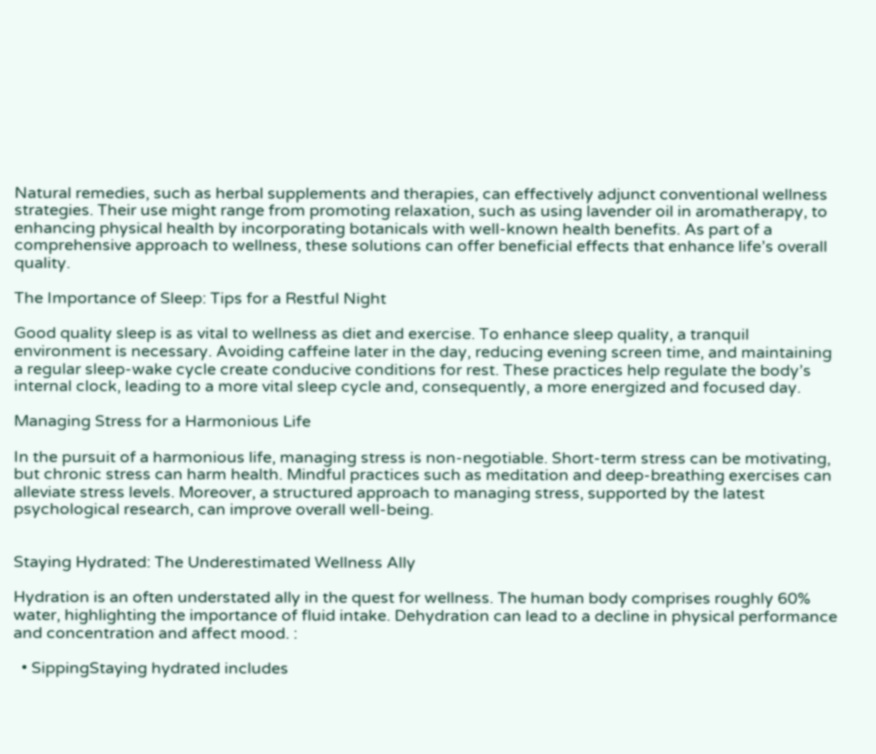Natural remedies, such as herbal supplements and therapies, can effectively adjunct conventional wellness strategies. Their use might range from promoting relaxation, such as using lavender oil in aromatherapy, to enhancing physical health by incorporating botanicals with well-known health benefits. As part of a comprehensive approach to wellness, these solutions can offer beneficial effects that enhance life’s overall quality.

The Importance of Sleep: Tips for a Restful Night

Good quality sleep is as vital to wellness as diet and exercise. To enhance sleep quality, a tranquil environment is necessary. Avoiding caffeine later in the day, reducing evening screen time, and maintaining a regular sleep-wake cycle create conducive conditions for rest. These practices help regulate the body’s internal clock, leading to a more vital sleep cycle and, consequently, a more energized and focused day.

Managing Stress for a Harmonious Life

In the pursuit of a harmonious life, managing stress is non-negotiable. Short-term stress can be motivating, but chronic stress can harm health. Mindful practices such as meditation and deep-breathing exercises can alleviate stress levels. Moreover, a structured approach to managing stress, supported by the latest psychological research, can improve overall well-being.


Staying Hydrated: The Underestimated Wellness Ally

Hydration is an often understated ally in the quest for wellness. The human body comprises roughly 60% water, highlighting the importance of fluid intake. Dehydration can lead to a decline in physical performance and concentration and affect mood. :

  • SippingStaying hydrated includes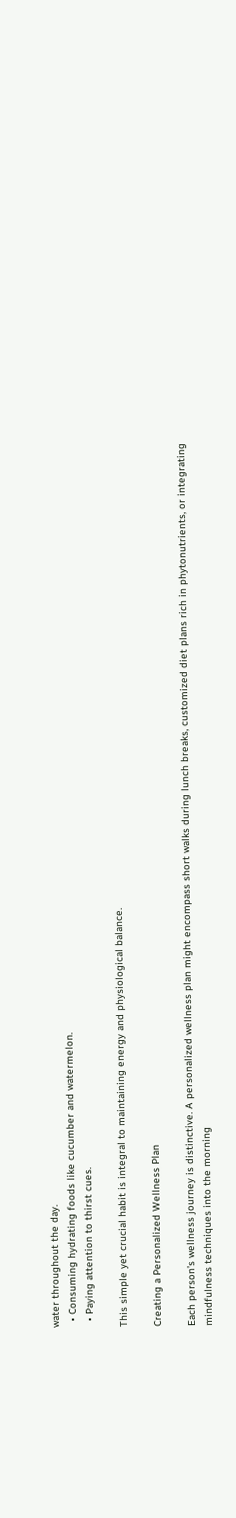water throughout the day.
  • Consuming hydrating foods like cucumber and watermelon.
  • Paying attention to thirst cues.

This simple yet crucial habit is integral to maintaining energy and physiological balance.

Creating a Personalized Wellness Plan

Each person’s wellness journey is distinctive. A personalized wellness plan might encompass short walks during lunch breaks, customized diet plans rich in phytonutrients, or integrating mindfulness techniques into the morning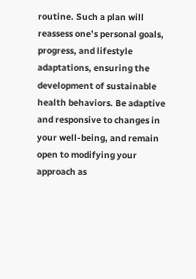routine. Such a plan will reassess one’s personal goals, progress, and lifestyle adaptations, ensuring the development of sustainable health behaviors. Be adaptive and responsive to changes in your well-being, and remain open to modifying your approach as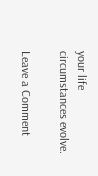your life circumstances evolve.

Leave a Comment